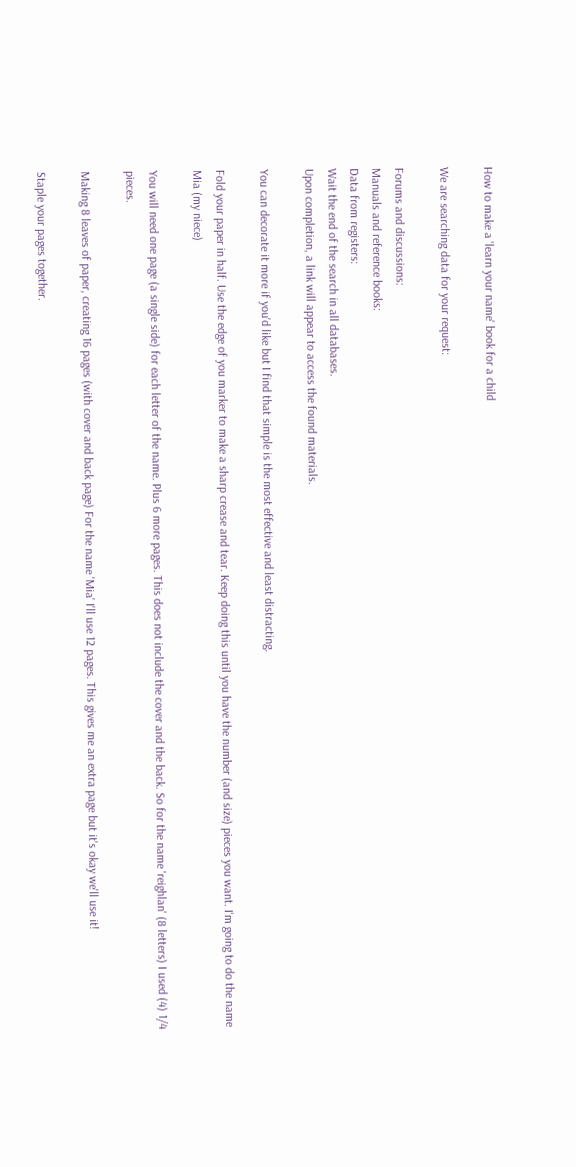How to make a 'learn your name' book for a child

We are searching data for your request:

Forums and discussions:
Manuals and reference books:
Data from registers:
Wait the end of the search in all databases.
Upon completion, a link will appear to access the found materials.

You can decorate it more if you'd like but I find that simple is the most effective and least distracting.

Fold your paper in half. Use the edge of you marker to make a sharp crease and tear. Keep doing this until you have the number (and size) pieces you want. I'm going to do the name Mia (my niece)

You will need one page (a single side) for each letter of the name. Plus 6 more pages. This does not include the cover and the back. So for the name 'reighlan' (8 letters) I used (4) 1/4 pieces.

Making 8 leaves of paper, creating 16 pages (with cover and back page) For the name 'Mia' I'll use 12 pages. This gives me an extra page but it's okay we'll use it!

Staple your pages together.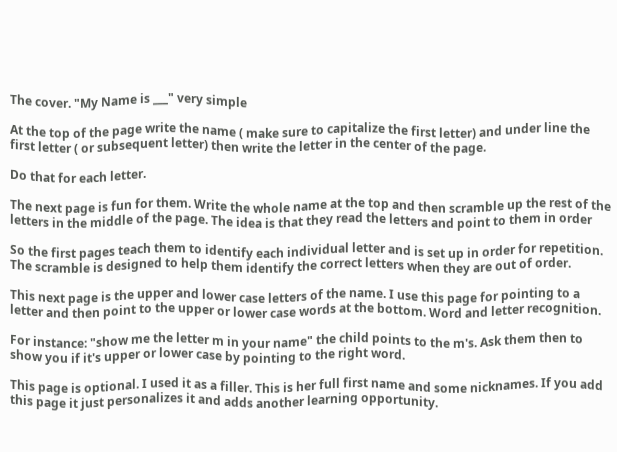The cover. "My Name is ___" very simple

At the top of the page write the name ( make sure to capitalize the first letter) and under line the first letter ( or subsequent letter) then write the letter in the center of the page.

Do that for each letter.

The next page is fun for them. Write the whole name at the top and then scramble up the rest of the letters in the middle of the page. The idea is that they read the letters and point to them in order

So the first pages teach them to identify each individual letter and is set up in order for repetition. The scramble is designed to help them identify the correct letters when they are out of order.

This next page is the upper and lower case letters of the name. I use this page for pointing to a letter and then point to the upper or lower case words at the bottom. Word and letter recognition.

For instance: "show me the letter m in your name" the child points to the m's. Ask them then to show you if it's upper or lower case by pointing to the right word.

This page is optional. I used it as a filler. This is her full first name and some nicknames. If you add this page it just personalizes it and adds another learning opportunity.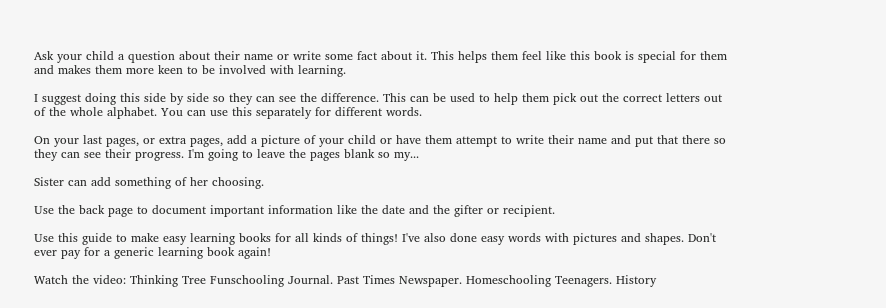Ask your child a question about their name or write some fact about it. This helps them feel like this book is special for them and makes them more keen to be involved with learning.

I suggest doing this side by side so they can see the difference. This can be used to help them pick out the correct letters out of the whole alphabet. You can use this separately for different words.

On your last pages, or extra pages, add a picture of your child or have them attempt to write their name and put that there so they can see their progress. I'm going to leave the pages blank so my...

Sister can add something of her choosing.

Use the back page to document important information like the date and the gifter or recipient.

Use this guide to make easy learning books for all kinds of things! I've also done easy words with pictures and shapes. Don't ever pay for a generic learning book again!

Watch the video: Thinking Tree Funschooling Journal. Past Times Newspaper. Homeschooling Teenagers. History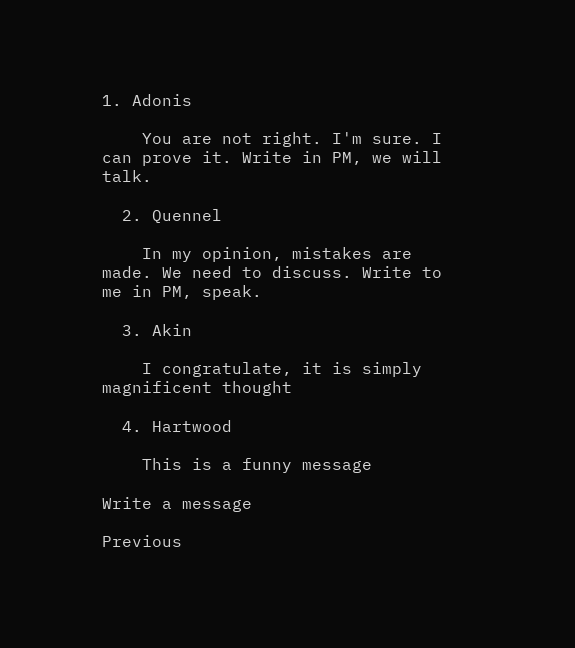1. Adonis

    You are not right. I'm sure. I can prove it. Write in PM, we will talk.

  2. Quennel

    In my opinion, mistakes are made. We need to discuss. Write to me in PM, speak.

  3. Akin

    I congratulate, it is simply magnificent thought

  4. Hartwood

    This is a funny message

Write a message

Previous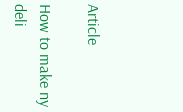Article

How to make ny deli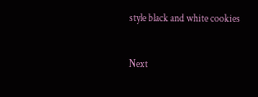style black and white cookies

Next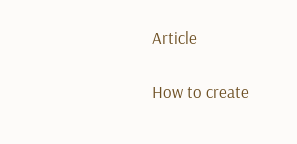Article

How to create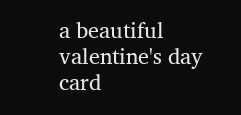a beautiful valentine's day card